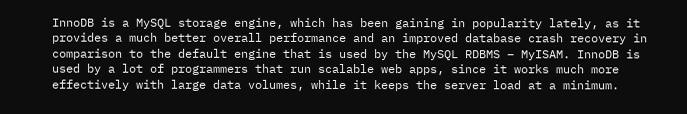InnoDB is a MySQL storage engine, which has been gaining in popularity lately, as it provides a much better overall performance and an improved database crash recovery in comparison to the default engine that is used by the MySQL RDBMS – MyISAM. InnoDB is used by a lot of programmers that run scalable web apps, since it works much more effectively with large data volumes, while it keeps the server load at a minimum.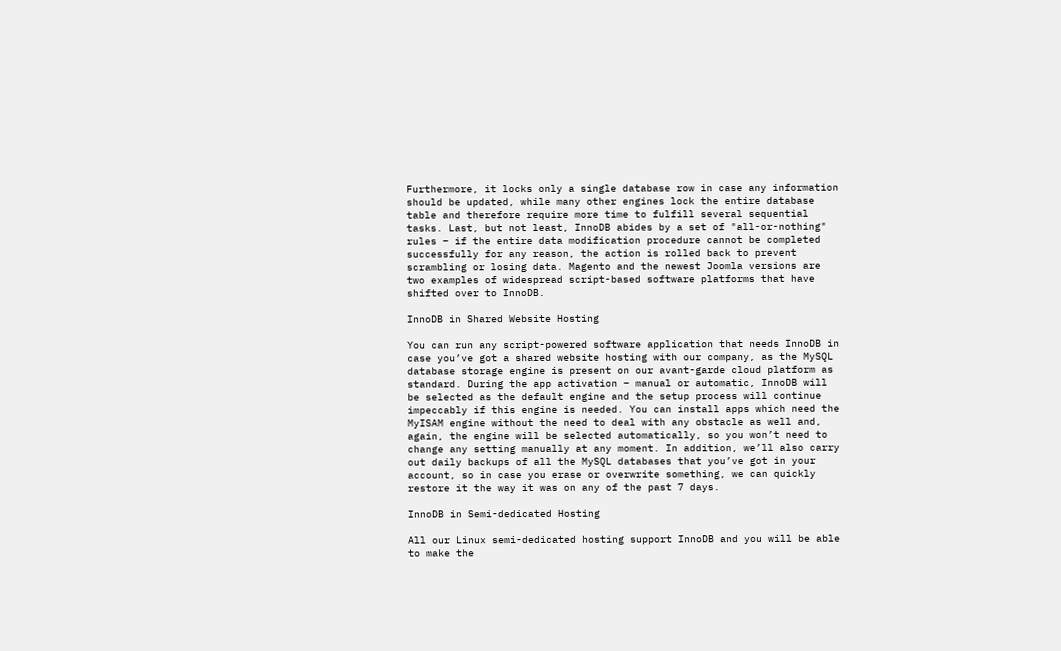Furthermore, it locks only a single database row in case any information should be updated, while many other engines lock the entire database table and therefore require more time to fulfill several sequential tasks. Last, but not least, InnoDB abides by a set of "all-or-nothing" rules – if the entire data modification procedure cannot be completed successfully for any reason, the action is rolled back to prevent scrambling or losing data. Magento and the newest Joomla versions are two examples of widespread script-based software platforms that have shifted over to InnoDB.

InnoDB in Shared Website Hosting

You can run any script-powered software application that needs InnoDB in case you’ve got a shared website hosting with our company, as the MySQL database storage engine is present on our avant-garde cloud platform as standard. During the app activation – manual or automatic, InnoDB will be selected as the default engine and the setup process will continue impeccably if this engine is needed. You can install apps which need the MyISAM engine without the need to deal with any obstacle as well and, again, the engine will be selected automatically, so you won’t need to change any setting manually at any moment. In addition, we’ll also carry out daily backups of all the MySQL databases that you’ve got in your account, so in case you erase or overwrite something, we can quickly restore it the way it was on any of the past 7 days.

InnoDB in Semi-dedicated Hosting

All our Linux semi-dedicated hosting support InnoDB and you will be able to make the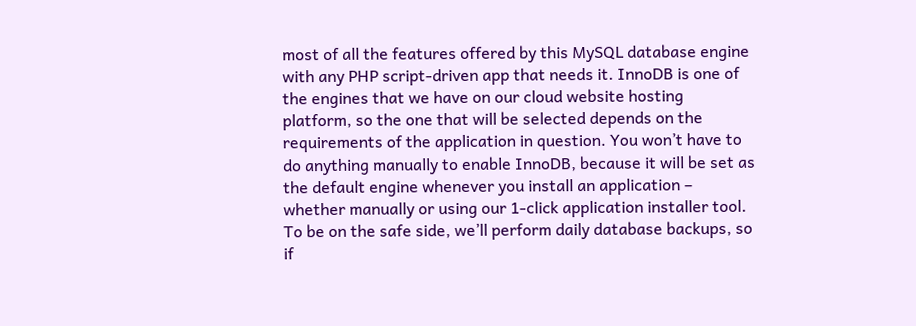most of all the features offered by this MySQL database engine with any PHP script-driven app that needs it. InnoDB is one of the engines that we have on our cloud website hosting platform, so the one that will be selected depends on the requirements of the application in question. You won’t have to do anything manually to enable InnoDB, because it will be set as the default engine whenever you install an application – whether manually or using our 1-click application installer tool. To be on the safe side, we’ll perform daily database backups, so if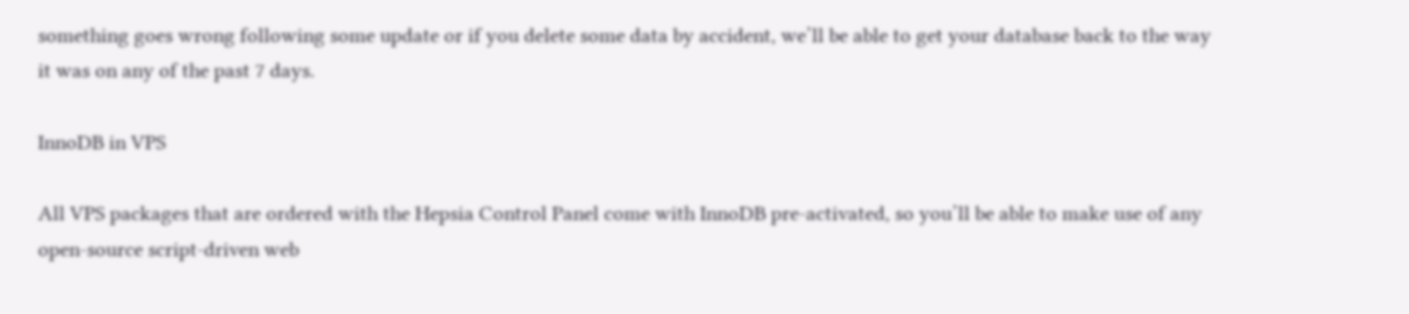something goes wrong following some update or if you delete some data by accident, we’ll be able to get your database back to the way it was on any of the past 7 days.

InnoDB in VPS

All VPS packages that are ordered with the Hepsia Control Panel come with InnoDB pre-activated, so you’ll be able to make use of any open-source script-driven web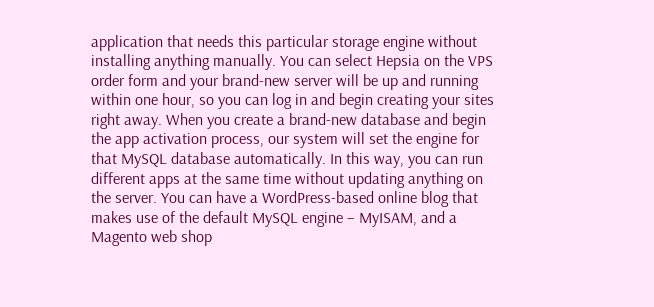application that needs this particular storage engine without installing anything manually. You can select Hepsia on the VPS order form and your brand-new server will be up and running within one hour, so you can log in and begin creating your sites right away. When you create a brand-new database and begin the app activation process, our system will set the engine for that MySQL database automatically. In this way, you can run different apps at the same time without updating anything on the server. You can have a WordPress-based online blog that makes use of the default MySQL engine – MyISAM, and a Magento web shop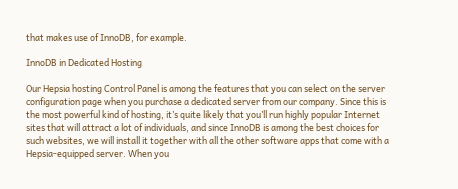that makes use of InnoDB, for example.

InnoDB in Dedicated Hosting

Our Hepsia hosting Control Panel is among the features that you can select on the server configuration page when you purchase a dedicated server from our company. Since this is the most powerful kind of hosting, it’s quite likely that you’ll run highly popular Internet sites that will attract a lot of individuals, and since InnoDB is among the best choices for such websites, we will install it together with all the other software apps that come with a Hepsia-equipped server. When you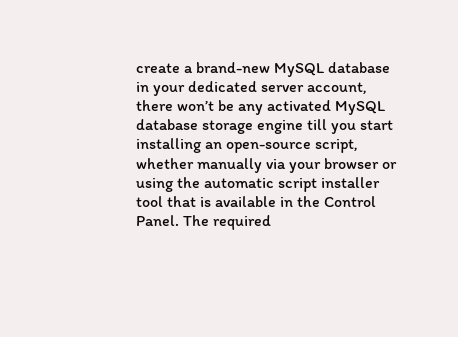create a brand-new MySQL database in your dedicated server account, there won’t be any activated MySQL database storage engine till you start installing an open-source script, whether manually via your browser or using the automatic script installer tool that is available in the Control Panel. The required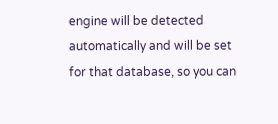engine will be detected automatically and will be set for that database, so you can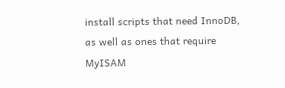install scripts that need InnoDB, as well as ones that require MyISAM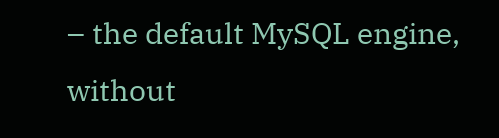– the default MySQL engine, without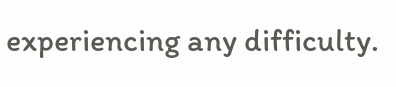experiencing any difficulty.